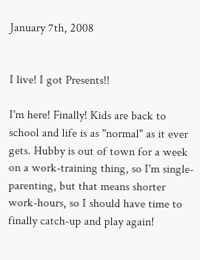January 7th, 2008


I live! I got Presents!!

I'm here! Finally! Kids are back to school and life is as "normal" as it ever gets. Hubby is out of town for a week on a work-training thing, so I'm single-parenting, but that means shorter work-hours, so I should have time to finally catch-up and play again!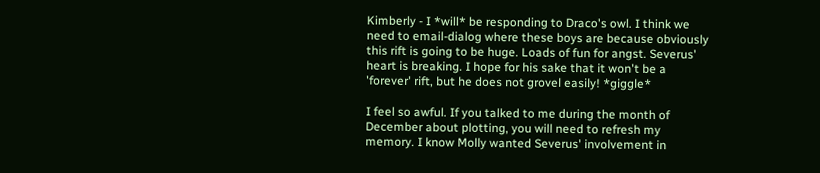Kimberly - I *will* be responding to Draco's owl. I think we need to email-dialog where these boys are because obviously this rift is going to be huge. Loads of fun for angst. Severus' heart is breaking. I hope for his sake that it won't be a 'forever' rift, but he does not grovel easily! *giggle*

I feel so awful. If you talked to me during the month of December about plotting, you will need to refresh my memory. I know Molly wanted Severus' involvement in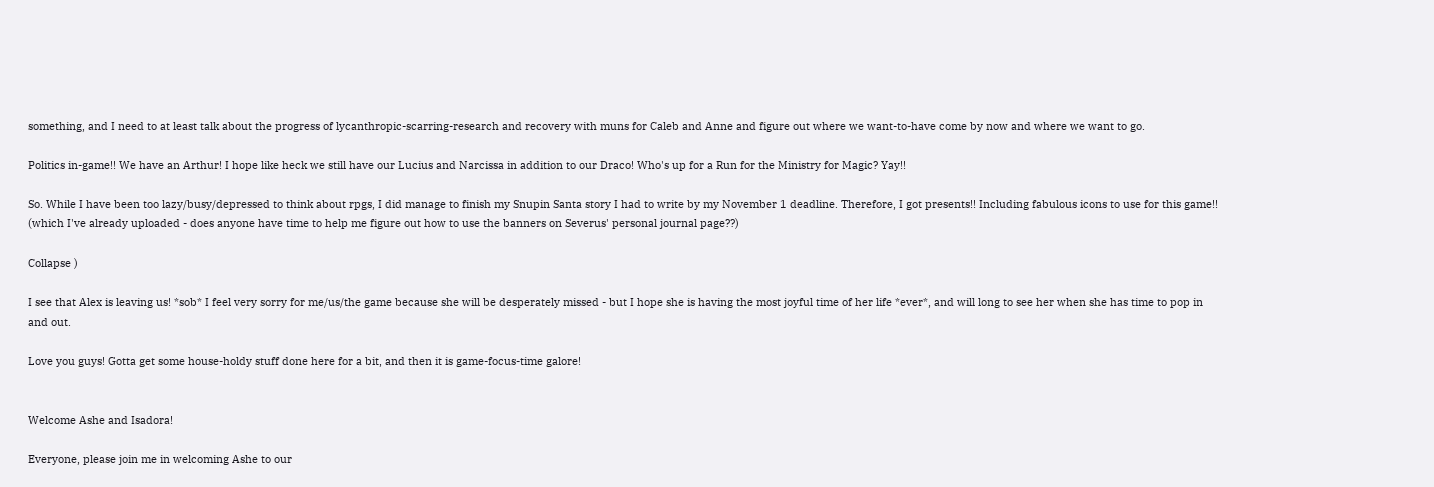something, and I need to at least talk about the progress of lycanthropic-scarring-research and recovery with muns for Caleb and Anne and figure out where we want-to-have come by now and where we want to go.

Politics in-game!! We have an Arthur! I hope like heck we still have our Lucius and Narcissa in addition to our Draco! Who's up for a Run for the Ministry for Magic? Yay!!

So. While I have been too lazy/busy/depressed to think about rpgs, I did manage to finish my Snupin Santa story I had to write by my November 1 deadline. Therefore, I got presents!! Including fabulous icons to use for this game!! (which I've already uploaded - does anyone have time to help me figure out how to use the banners on Severus' personal journal page??)

Collapse )

I see that Alex is leaving us! *sob* I feel very sorry for me/us/the game because she will be desperately missed - but I hope she is having the most joyful time of her life *ever*, and will long to see her when she has time to pop in and out.

Love you guys! Gotta get some house-holdy stuff done here for a bit, and then it is game-focus-time galore!


Welcome Ashe and Isadora!

Everyone, please join me in welcoming Ashe to our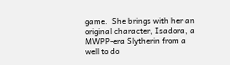game.  She brings with her an original character, Isadora, a MWPP-era Slytherin from a well to do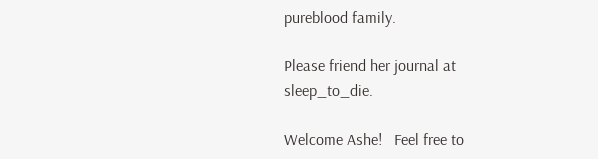pureblood family.

Please friend her journal at sleep_to_die.

Welcome Ashe!   Feel free to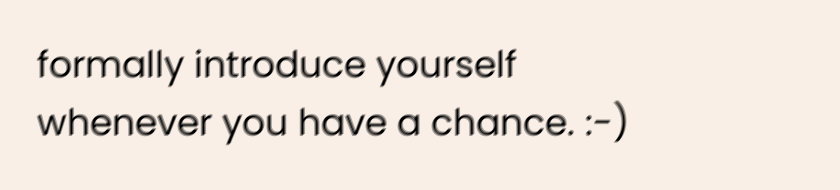formally introduce yourself whenever you have a chance. :-)